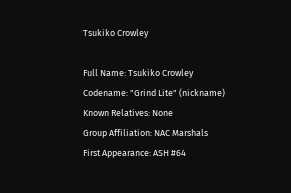Tsukiko Crowley

Full Name: Tsukiko Crowley
Codename: "Grind Lite" (nickname)
Known Relatives: None
Group Affiliation: NAC Marshals
First Appearance: ASH #64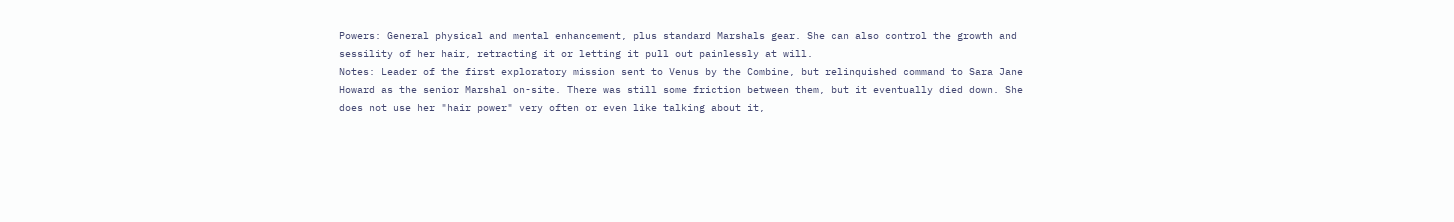Powers: General physical and mental enhancement, plus standard Marshals gear. She can also control the growth and sessility of her hair, retracting it or letting it pull out painlessly at will.
Notes: Leader of the first exploratory mission sent to Venus by the Combine, but relinquished command to Sara Jane Howard as the senior Marshal on-site. There was still some friction between them, but it eventually died down. She does not use her "hair power" very often or even like talking about it,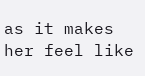as it makes her feel like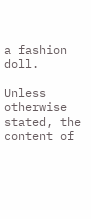a fashion doll.

Unless otherwise stated, the content of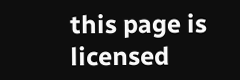this page is licensed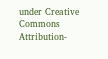under Creative Commons Attribution-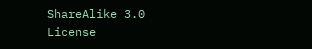ShareAlike 3.0 License